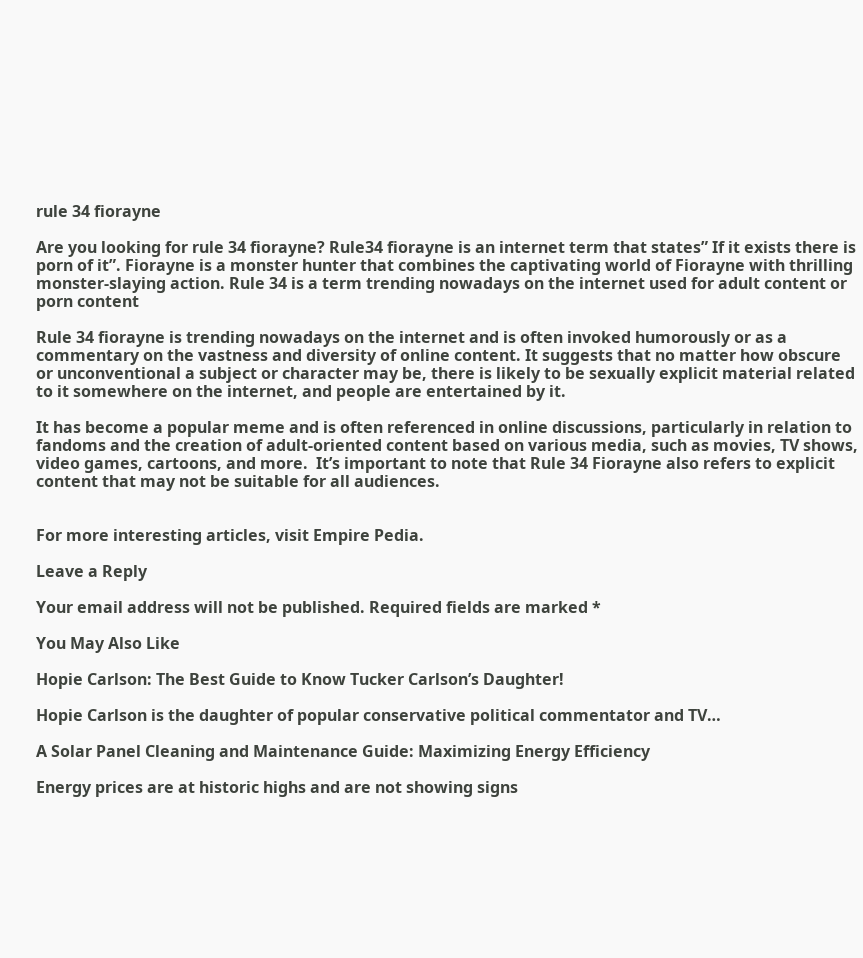rule 34 fiorayne

Are you looking for rule 34 fiorayne? Rule34 fiorayne is an internet term that states” If it exists there is porn of it”. Fiorayne is a monster hunter that combines the captivating world of Fiorayne with thrilling monster-slaying action. Rule 34 is a term trending nowadays on the internet used for adult content or porn content

Rule 34 fiorayne is trending nowadays on the internet and is often invoked humorously or as a commentary on the vastness and diversity of online content. It suggests that no matter how obscure or unconventional a subject or character may be, there is likely to be sexually explicit material related to it somewhere on the internet, and people are entertained by it.

It has become a popular meme and is often referenced in online discussions, particularly in relation to fandoms and the creation of adult-oriented content based on various media, such as movies, TV shows, video games, cartoons, and more.  It’s important to note that Rule 34 Fiorayne also refers to explicit content that may not be suitable for all audiences.


For more interesting articles, visit Empire Pedia.

Leave a Reply

Your email address will not be published. Required fields are marked *

You May Also Like

Hopie Carlson: The Best Guide to Know Tucker Carlson’s Daughter!

Hopie Carlson is the daughter of popular conservative political commentator and TV…

A Solar Panel Cleaning and Maintenance Guide: Maximizing Energy Efficiency

Energy prices are at historic highs and are not showing signs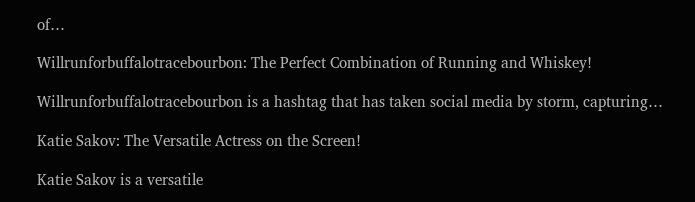of…

Willrunforbuffalotracebourbon: The Perfect Combination of Running and Whiskey!

Willrunforbuffalotracebourbon is a hashtag that has taken social media by storm, capturing…

Katie Sakov: The Versatile Actress on the Screen!

Katie Sakov is a versatile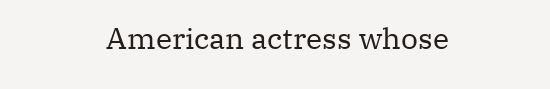American actress whose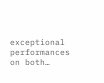exceptional performances on both…